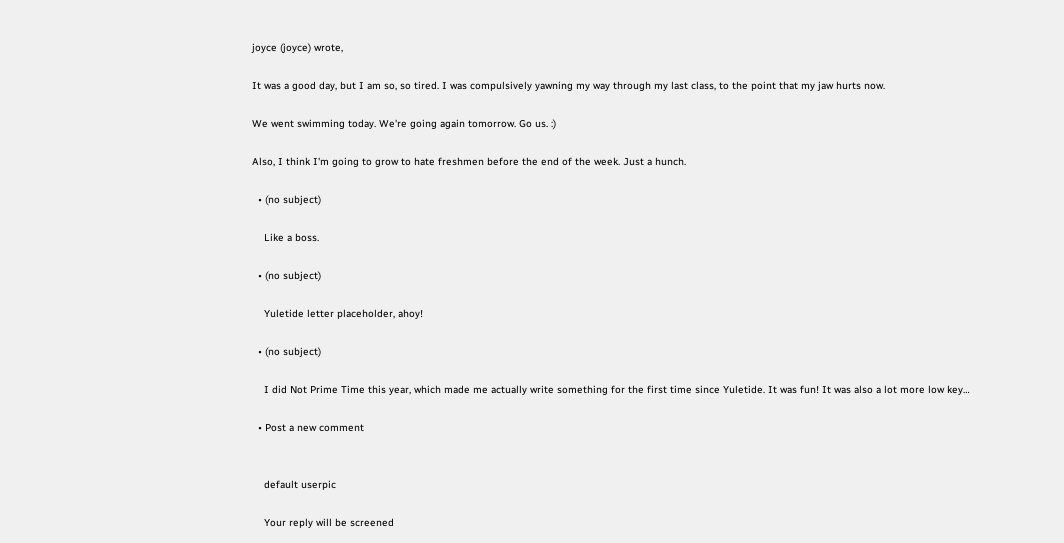joyce (joyce) wrote,

It was a good day, but I am so, so tired. I was compulsively yawning my way through my last class, to the point that my jaw hurts now.

We went swimming today. We're going again tomorrow. Go us. :)

Also, I think I'm going to grow to hate freshmen before the end of the week. Just a hunch.

  • (no subject)

    Like a boss.

  • (no subject)

    Yuletide letter placeholder, ahoy!

  • (no subject)

    I did Not Prime Time this year, which made me actually write something for the first time since Yuletide. It was fun! It was also a lot more low key…

  • Post a new comment


    default userpic

    Your reply will be screened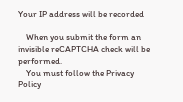Your IP address will be recorded

    When you submit the form an invisible reCAPTCHA check will be performed.
    You must follow the Privacy Policy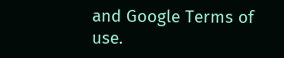and Google Terms of use.